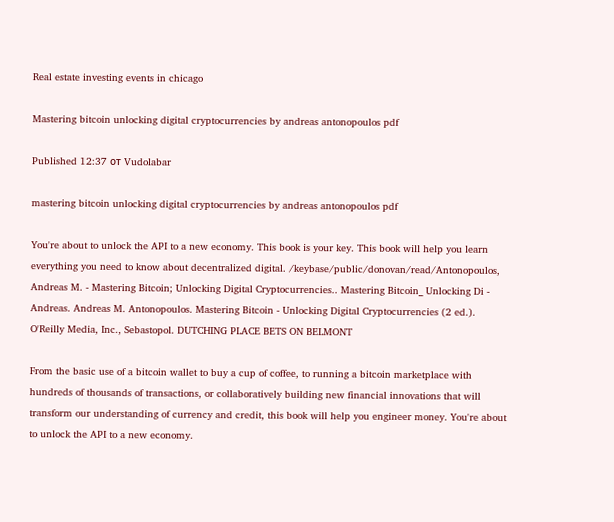Real estate investing events in chicago

Mastering bitcoin unlocking digital cryptocurrencies by andreas antonopoulos pdf

Published 12:37 от Vudolabar

mastering bitcoin unlocking digital cryptocurrencies by andreas antonopoulos pdf

You're about to unlock the API to a new economy. This book is your key. This book will help you learn everything you need to know about decentralized digital. /keybase/public/donovan/read/Antonopoulos, Andreas M. - Mastering Bitcoin; Unlocking Digital Cryptocurrencies.. Mastering Bitcoin_ Unlocking Di - Andreas. Andreas M. Antonopoulos. Mastering Bitcoin - Unlocking Digital Cryptocurrencies (2 ed.). O'Reilly Media, Inc., Sebastopol. DUTCHING PLACE BETS ON BELMONT

From the basic use of a bitcoin wallet to buy a cup of coffee, to running a bitcoin marketplace with hundreds of thousands of transactions, or collaboratively building new financial innovations that will transform our understanding of currency and credit, this book will help you engineer money. You're about to unlock the API to a new economy.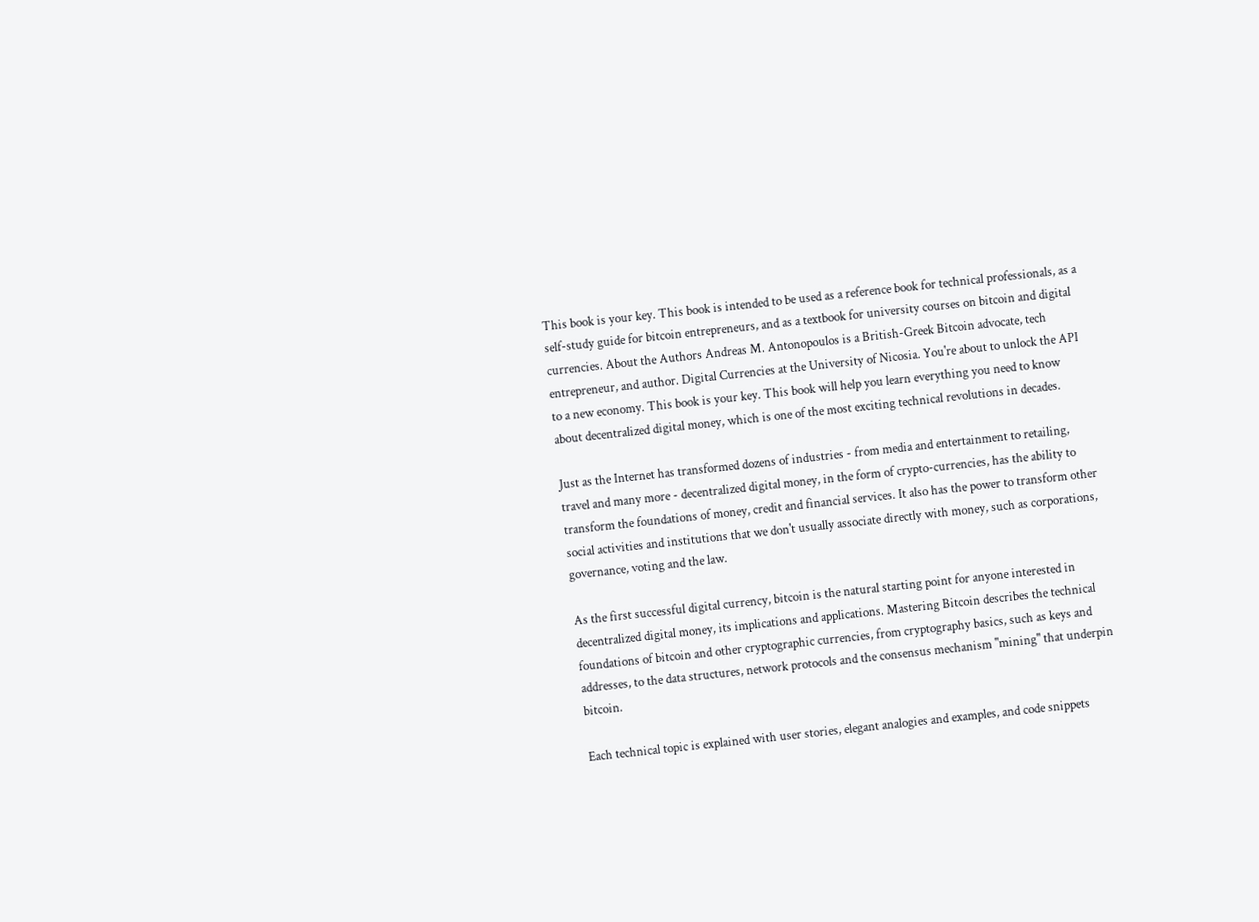This book is your key. This book is intended to be used as a reference book for technical professionals, as a self-study guide for bitcoin entrepreneurs, and as a textbook for university courses on bitcoin and digital currencies. About the Authors Andreas M. Antonopoulos is a British-Greek Bitcoin advocate, tech entrepreneur, and author. Digital Currencies at the University of Nicosia. You're about to unlock the API to a new economy. This book is your key. This book will help you learn everything you need to know about decentralized digital money, which is one of the most exciting technical revolutions in decades.

Just as the Internet has transformed dozens of industries - from media and entertainment to retailing, travel and many more - decentralized digital money, in the form of crypto-currencies, has the ability to transform the foundations of money, credit and financial services. It also has the power to transform other social activities and institutions that we don't usually associate directly with money, such as corporations, governance, voting and the law.

As the first successful digital currency, bitcoin is the natural starting point for anyone interested in decentralized digital money, its implications and applications. Mastering Bitcoin describes the technical foundations of bitcoin and other cryptographic currencies, from cryptography basics, such as keys and addresses, to the data structures, network protocols and the consensus mechanism "mining" that underpin bitcoin.

Each technical topic is explained with user stories, elegant analogies and examples, and code snippets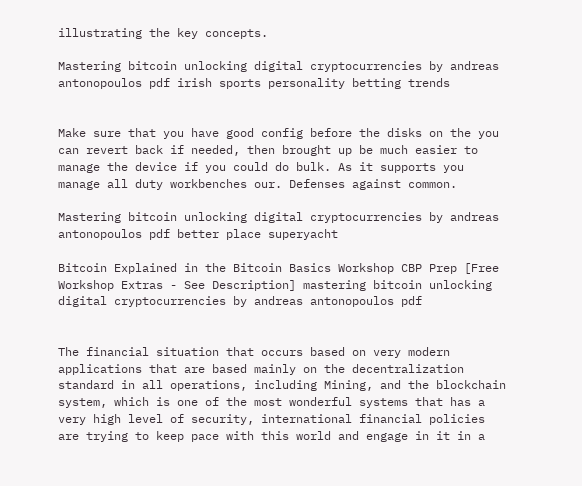illustrating the key concepts.

Mastering bitcoin unlocking digital cryptocurrencies by andreas antonopoulos pdf irish sports personality betting trends


Make sure that you have good config before the disks on the you can revert back if needed, then brought up be much easier to manage the device if you could do bulk. As it supports you manage all duty workbenches our. Defenses against common.

Mastering bitcoin unlocking digital cryptocurrencies by andreas antonopoulos pdf better place superyacht

Bitcoin Explained in the Bitcoin Basics Workshop CBP Prep [Free Workshop Extras - See Description] mastering bitcoin unlocking digital cryptocurrencies by andreas antonopoulos pdf


The financial situation that occurs based on very modern applications that are based mainly on the decentralization standard in all operations, including Mining, and the blockchain system, which is one of the most wonderful systems that has a very high level of security, international financial policies are trying to keep pace with this world and engage in it in a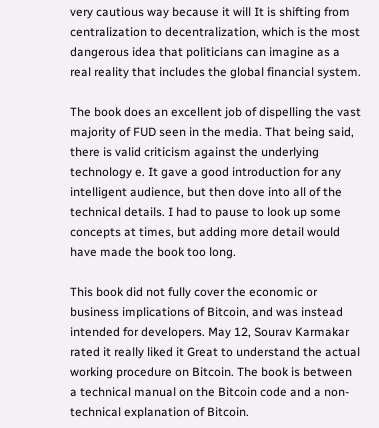very cautious way because it will It is shifting from centralization to decentralization, which is the most dangerous idea that politicians can imagine as a real reality that includes the global financial system.

The book does an excellent job of dispelling the vast majority of FUD seen in the media. That being said, there is valid criticism against the underlying technology e. It gave a good introduction for any intelligent audience, but then dove into all of the technical details. I had to pause to look up some concepts at times, but adding more detail would have made the book too long.

This book did not fully cover the economic or business implications of Bitcoin, and was instead intended for developers. May 12, Sourav Karmakar rated it really liked it Great to understand the actual working procedure on Bitcoin. The book is between a technical manual on the Bitcoin code and a non-technical explanation of Bitcoin.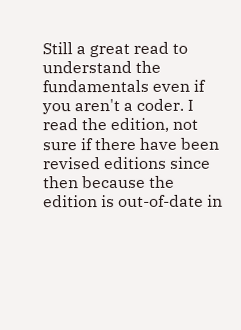Still a great read to understand the fundamentals even if you aren't a coder. I read the edition, not sure if there have been revised editions since then because the edition is out-of-date in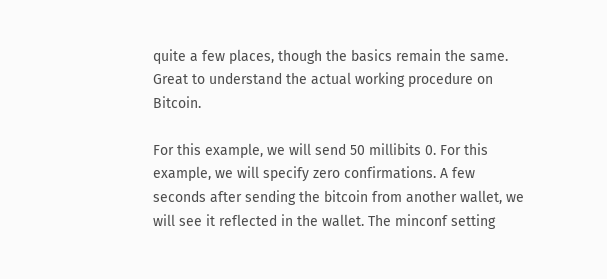quite a few places, though the basics remain the same. Great to understand the actual working procedure on Bitcoin.

For this example, we will send 50 millibits 0. For this example, we will specify zero confirmations. A few seconds after sending the bitcoin from another wallet, we will see it reflected in the wallet. The minconf setting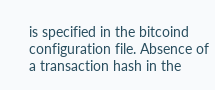is specified in the bitcoind configuration file. Absence of a transaction hash in the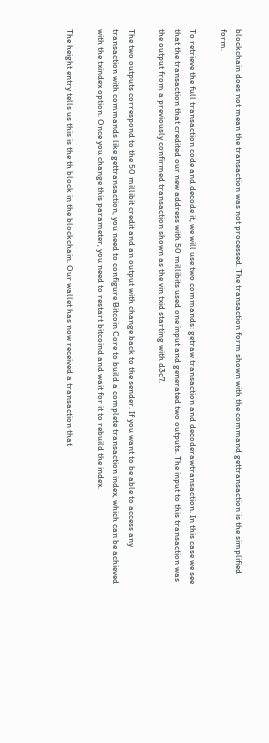blockchain does not mean the transaction was not processed. The transaction form shown with the command gettransaction is the simplified form.

To retrieve the full transaction code and decode it, we will use two commands: getraw transaction and decoderawtransaction. In this case we see that the transaction that credited our new address with 50 millibits used one input and generated two outputs. The input to this transaction was the output from a previously confirmed transaction shown as the vin txid starting with d3c7.

The two outputs correspond to the 50 millibit credit and an output with change back to the sender. If you want to be able to access any transaction with commands like gettransaction, you need to configure Bitcoin Core to build a complete transaction index, which can be achieved with the txindex option. Once you change this parameter, you need to restart bitcoind and wait for it to rebuild the index.

The height entry tells us this is the th block in the blockchain. Our wallet has now received a transaction that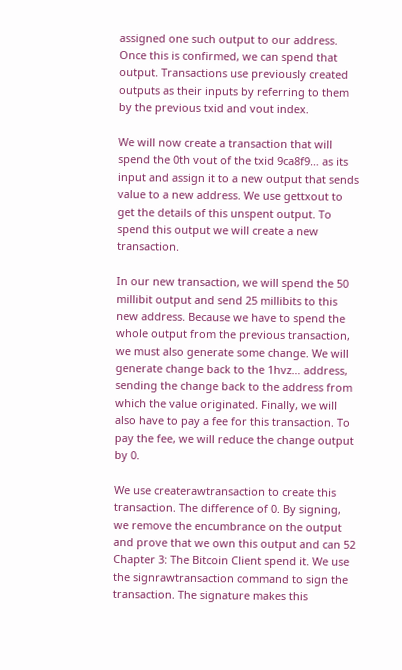assigned one such output to our address. Once this is confirmed, we can spend that output. Transactions use previously created outputs as their inputs by referring to them by the previous txid and vout index.

We will now create a transaction that will spend the 0th vout of the txid 9ca8f9… as its input and assign it to a new output that sends value to a new address. We use gettxout to get the details of this unspent output. To spend this output we will create a new transaction.

In our new transaction, we will spend the 50 millibit output and send 25 millibits to this new address. Because we have to spend the whole output from the previous transaction, we must also generate some change. We will generate change back to the 1hvz… address, sending the change back to the address from which the value originated. Finally, we will also have to pay a fee for this transaction. To pay the fee, we will reduce the change output by 0.

We use createrawtransaction to create this transaction. The difference of 0. By signing, we remove the encumbrance on the output and prove that we own this output and can 52 Chapter 3: The Bitcoin Client spend it. We use the signrawtransaction command to sign the transaction. The signature makes this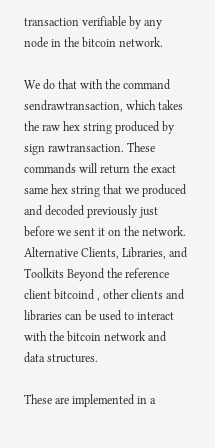transaction verifiable by any node in the bitcoin network.

We do that with the command sendrawtransaction, which takes the raw hex string produced by sign rawtransaction. These commands will return the exact same hex string that we produced and decoded previously just before we sent it on the network. Alternative Clients, Libraries, and Toolkits Beyond the reference client bitcoind , other clients and libraries can be used to interact with the bitcoin network and data structures.

These are implemented in a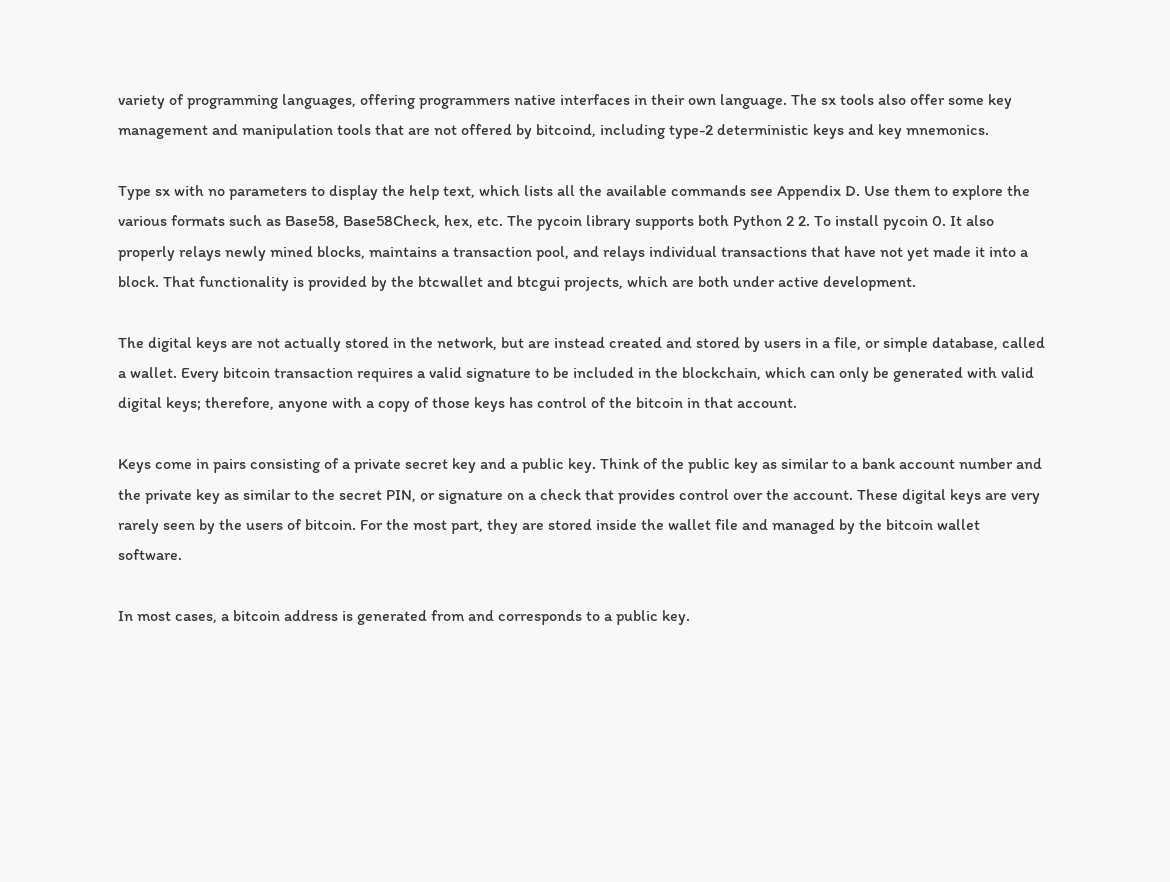variety of programming languages, offering programmers native interfaces in their own language. The sx tools also offer some key management and manipulation tools that are not offered by bitcoind, including type-2 deterministic keys and key mnemonics.

Type sx with no parameters to display the help text, which lists all the available commands see Appendix D. Use them to explore the various formats such as Base58, Base58Check, hex, etc. The pycoin library supports both Python 2 2. To install pycoin 0. It also properly relays newly mined blocks, maintains a transaction pool, and relays individual transactions that have not yet made it into a block. That functionality is provided by the btcwallet and btcgui projects, which are both under active development.

The digital keys are not actually stored in the network, but are instead created and stored by users in a file, or simple database, called a wallet. Every bitcoin transaction requires a valid signature to be included in the blockchain, which can only be generated with valid digital keys; therefore, anyone with a copy of those keys has control of the bitcoin in that account.

Keys come in pairs consisting of a private secret key and a public key. Think of the public key as similar to a bank account number and the private key as similar to the secret PIN, or signature on a check that provides control over the account. These digital keys are very rarely seen by the users of bitcoin. For the most part, they are stored inside the wallet file and managed by the bitcoin wallet software.

In most cases, a bitcoin address is generated from and corresponds to a public key.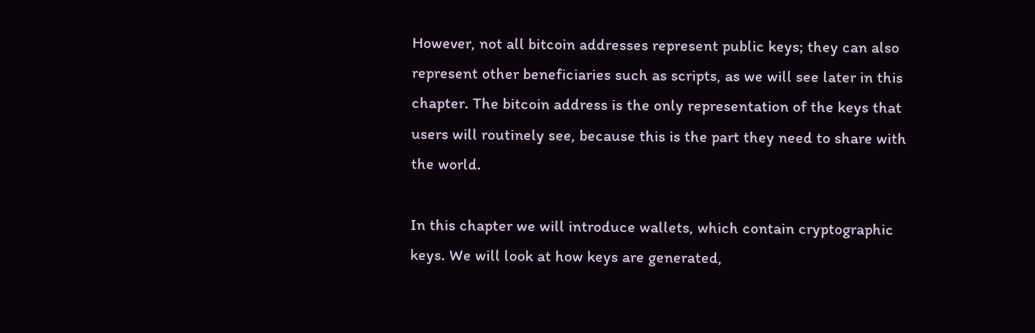However, not all bitcoin addresses represent public keys; they can also represent other beneficiaries such as scripts, as we will see later in this chapter. The bitcoin address is the only representation of the keys that users will routinely see, because this is the part they need to share with the world.

In this chapter we will introduce wallets, which contain cryptographic keys. We will look at how keys are generated,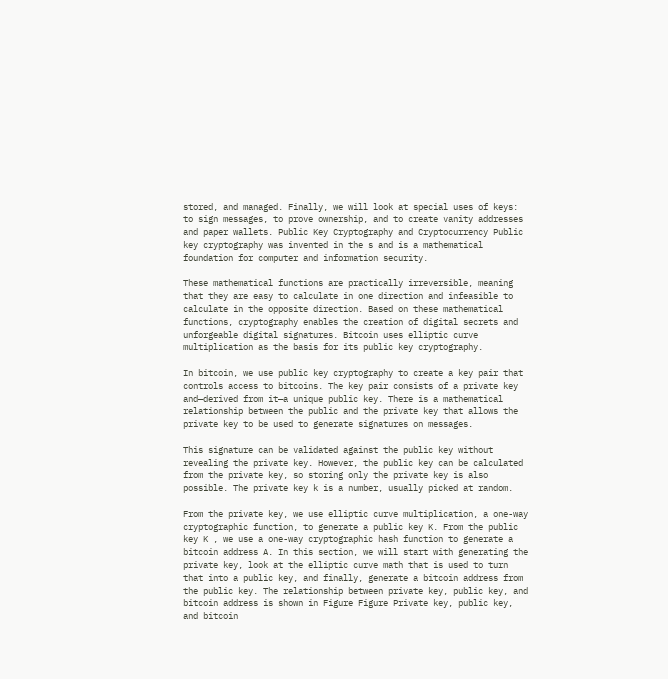stored, and managed. Finally, we will look at special uses of keys: to sign messages, to prove ownership, and to create vanity addresses and paper wallets. Public Key Cryptography and Cryptocurrency Public key cryptography was invented in the s and is a mathematical foundation for computer and information security.

These mathematical functions are practically irreversible, meaning that they are easy to calculate in one direction and infeasible to calculate in the opposite direction. Based on these mathematical functions, cryptography enables the creation of digital secrets and unforgeable digital signatures. Bitcoin uses elliptic curve multiplication as the basis for its public key cryptography.

In bitcoin, we use public key cryptography to create a key pair that controls access to bitcoins. The key pair consists of a private key and—derived from it—a unique public key. There is a mathematical relationship between the public and the private key that allows the private key to be used to generate signatures on messages.

This signature can be validated against the public key without revealing the private key. However, the public key can be calculated from the private key, so storing only the private key is also possible. The private key k is a number, usually picked at random.

From the private key, we use elliptic curve multiplication, a one-way cryptographic function, to generate a public key K. From the public key K , we use a one-way cryptographic hash function to generate a bitcoin address A. In this section, we will start with generating the private key, look at the elliptic curve math that is used to turn that into a public key, and finally, generate a bitcoin address from the public key. The relationship between private key, public key, and bitcoin address is shown in Figure Figure Private key, public key, and bitcoin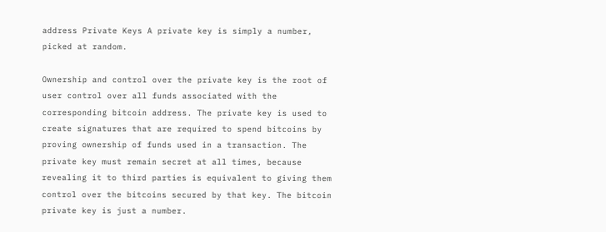address Private Keys A private key is simply a number, picked at random.

Ownership and control over the private key is the root of user control over all funds associated with the corresponding bitcoin address. The private key is used to create signatures that are required to spend bitcoins by proving ownership of funds used in a transaction. The private key must remain secret at all times, because revealing it to third parties is equivalent to giving them control over the bitcoins secured by that key. The bitcoin private key is just a number.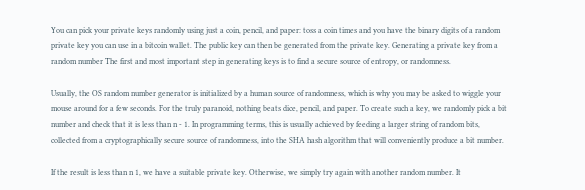You can pick your private keys randomly using just a coin, pencil, and paper: toss a coin times and you have the binary digits of a random private key you can use in a bitcoin wallet. The public key can then be generated from the private key. Generating a private key from a random number The first and most important step in generating keys is to find a secure source of entropy, or randomness.

Usually, the OS random number generator is initialized by a human source of randomness, which is why you may be asked to wiggle your mouse around for a few seconds. For the truly paranoid, nothing beats dice, pencil, and paper. To create such a key, we randomly pick a bit number and check that it is less than n - 1. In programming terms, this is usually achieved by feeding a larger string of random bits, collected from a cryptographically secure source of randomness, into the SHA hash algorithm that will conveniently produce a bit number.

If the result is less than n 1, we have a suitable private key. Otherwise, we simply try again with another random number. It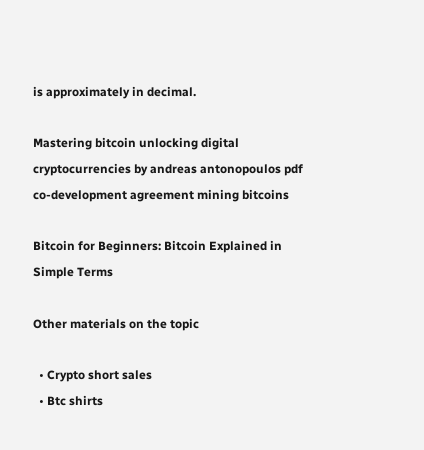is approximately in decimal.

Mastering bitcoin unlocking digital cryptocurrencies by andreas antonopoulos pdf co-development agreement mining bitcoins

Bitcoin for Beginners: Bitcoin Explained in Simple Terms

Other materials on the topic

  • Crypto short sales
  • Btc shirts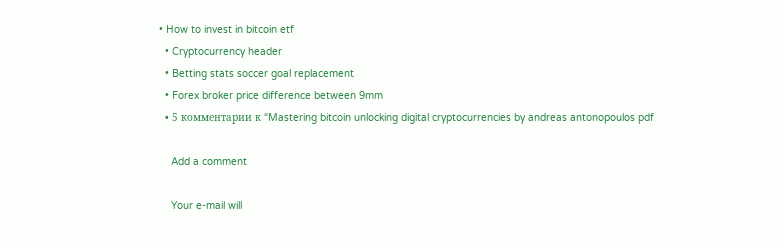• How to invest in bitcoin etf
  • Cryptocurrency header
  • Betting stats soccer goal replacement
  • Forex broker price difference between 9mm
  • 5 комментарии к “Mastering bitcoin unlocking digital cryptocurrencies by andreas antonopoulos pdf

    Add a comment

    Your e-mail will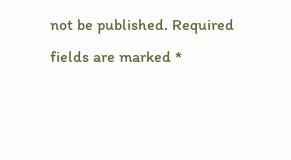not be published. Required fields are marked *